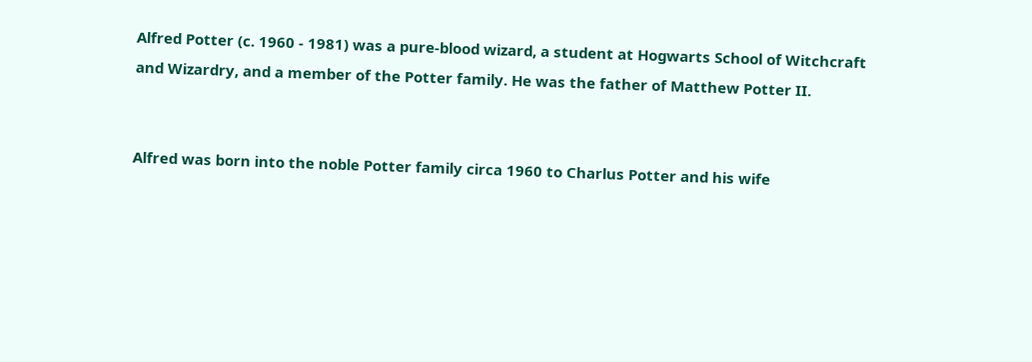Alfred Potter (c. 1960 - 1981) was a pure-blood wizard, a student at Hogwarts School of Witchcraft and Wizardry, and a member of the Potter family. He was the father of Matthew Potter II.


Alfred was born into the noble Potter family circa 1960 to Charlus Potter and his wife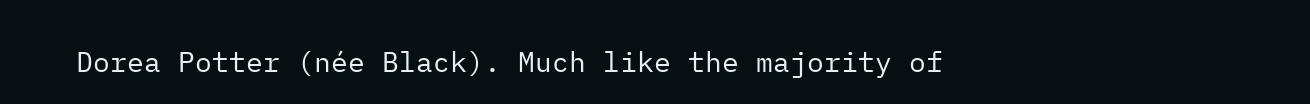Dorea Potter (née Black). Much like the majority of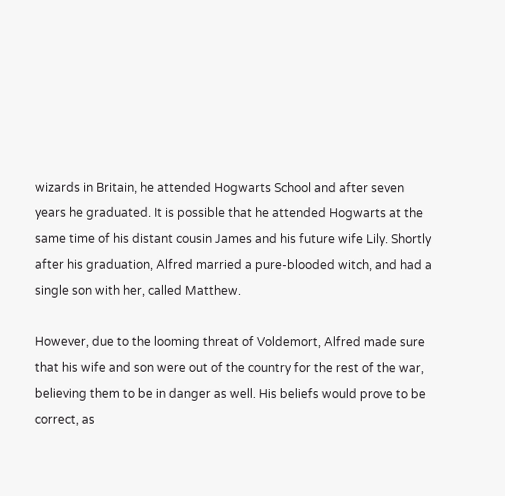wizards in Britain, he attended Hogwarts School and after seven years he graduated. It is possible that he attended Hogwarts at the same time of his distant cousin James and his future wife Lily. Shortly after his graduation, Alfred married a pure-blooded witch, and had a single son with her, called Matthew.

However, due to the looming threat of Voldemort, Alfred made sure that his wife and son were out of the country for the rest of the war, believing them to be in danger as well. His beliefs would prove to be correct, as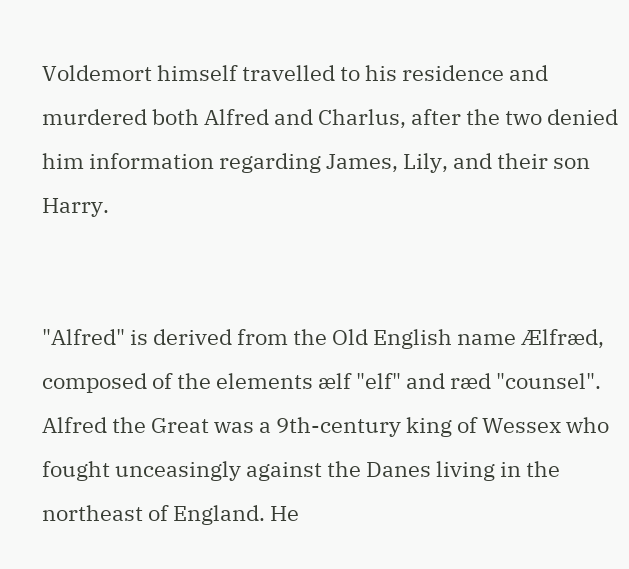Voldemort himself travelled to his residence and murdered both Alfred and Charlus, after the two denied him information regarding James, Lily, and their son Harry.


"Alfred" is derived from the Old English name Ælfræd, composed of the elements ælf "elf" and ræd "counsel". Alfred the Great was a 9th-century king of Wessex who fought unceasingly against the Danes living in the northeast of England. He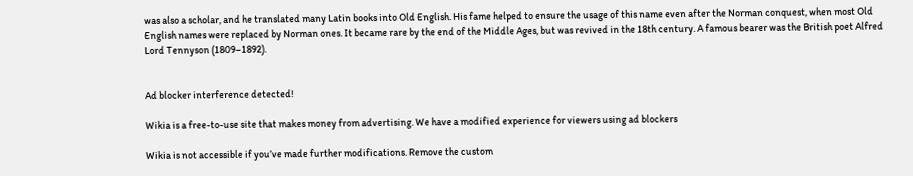was also a scholar, and he translated many Latin books into Old English. His fame helped to ensure the usage of this name even after the Norman conquest, when most Old English names were replaced by Norman ones. It became rare by the end of the Middle Ages, but was revived in the 18th century. A famous bearer was the British poet Alfred Lord Tennyson (1809–1892).


Ad blocker interference detected!

Wikia is a free-to-use site that makes money from advertising. We have a modified experience for viewers using ad blockers

Wikia is not accessible if you’ve made further modifications. Remove the custom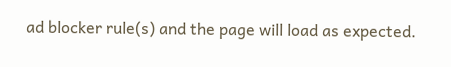ad blocker rule(s) and the page will load as expected.